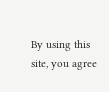By using this site, you agree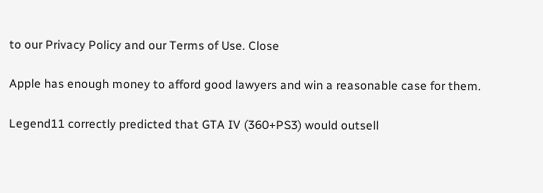to our Privacy Policy and our Terms of Use. Close

Apple has enough money to afford good lawyers and win a reasonable case for them.

Legend11 correctly predicted that GTA IV (360+PS3) would outsell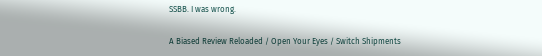SSBB. I was wrong.

A Biased Review Reloaded / Open Your Eyes / Switch Shipments